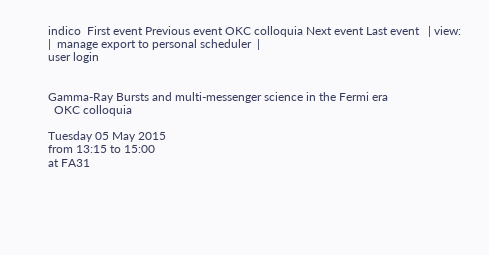indico  First event Previous event OKC colloquia Next event Last event   | view:  |  manage export to personal scheduler  |
user login


Gamma-Ray Bursts and multi-messenger science in the Fermi era
  OKC colloquia

Tuesday 05 May 2015
from 13:15 to 15:00
at FA31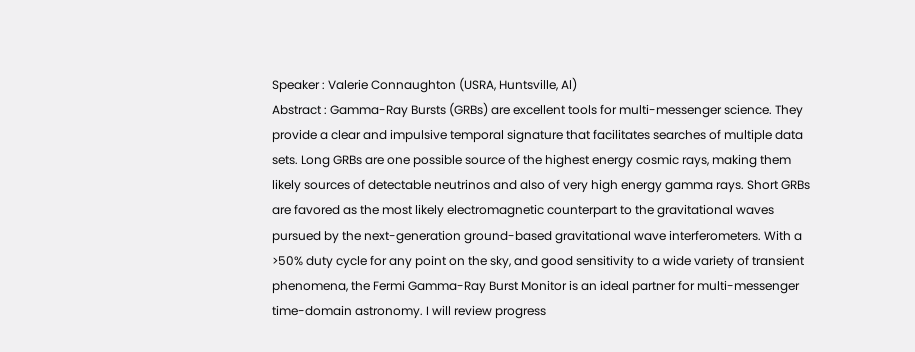Speaker : Valerie Connaughton (USRA, Huntsville, Al)
Abstract : Gamma-Ray Bursts (GRBs) are excellent tools for multi-messenger science. They provide a clear and impulsive temporal signature that facilitates searches of multiple data sets. Long GRBs are one possible source of the highest energy cosmic rays, making them likely sources of detectable neutrinos and also of very high energy gamma rays. Short GRBs are favored as the most likely electromagnetic counterpart to the gravitational waves pursued by the next-generation ground-based gravitational wave interferometers. With a >50% duty cycle for any point on the sky, and good sensitivity to a wide variety of transient phenomena, the Fermi Gamma-Ray Burst Monitor is an ideal partner for multi-messenger time-domain astronomy. I will review progress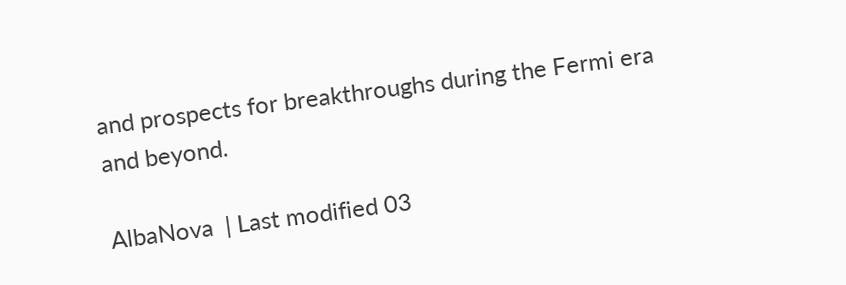and prospects for breakthroughs during the Fermi era and beyond.

AlbaNova  | Last modified 03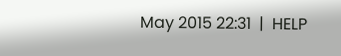May 2015 22:31  |  HELP